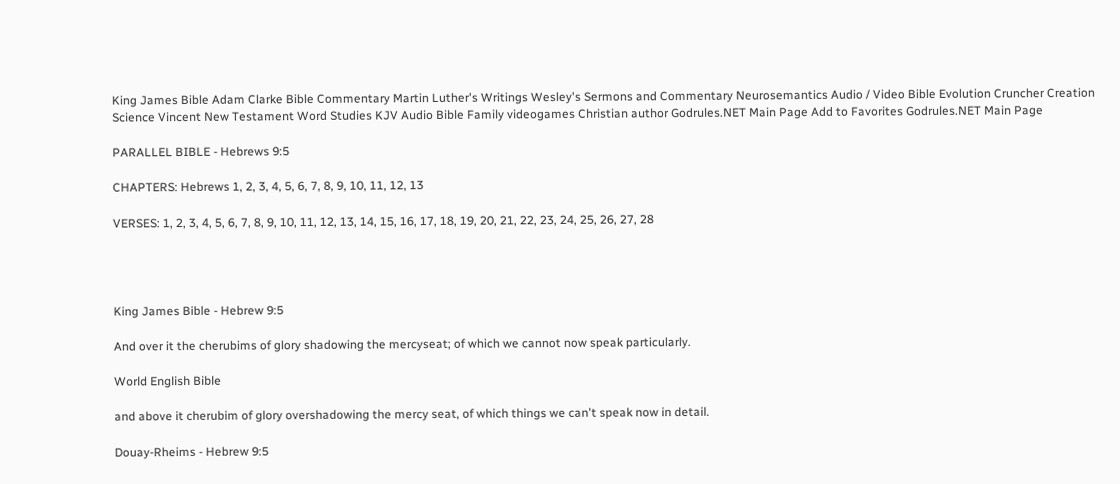King James Bible Adam Clarke Bible Commentary Martin Luther's Writings Wesley's Sermons and Commentary Neurosemantics Audio / Video Bible Evolution Cruncher Creation Science Vincent New Testament Word Studies KJV Audio Bible Family videogames Christian author Godrules.NET Main Page Add to Favorites Godrules.NET Main Page

PARALLEL BIBLE - Hebrews 9:5

CHAPTERS: Hebrews 1, 2, 3, 4, 5, 6, 7, 8, 9, 10, 11, 12, 13

VERSES: 1, 2, 3, 4, 5, 6, 7, 8, 9, 10, 11, 12, 13, 14, 15, 16, 17, 18, 19, 20, 21, 22, 23, 24, 25, 26, 27, 28




King James Bible - Hebrew 9:5

And over it the cherubims of glory shadowing the mercyseat; of which we cannot now speak particularly.

World English Bible

and above it cherubim of glory overshadowing the mercy seat, of which things we can't speak now in detail.

Douay-Rheims - Hebrew 9:5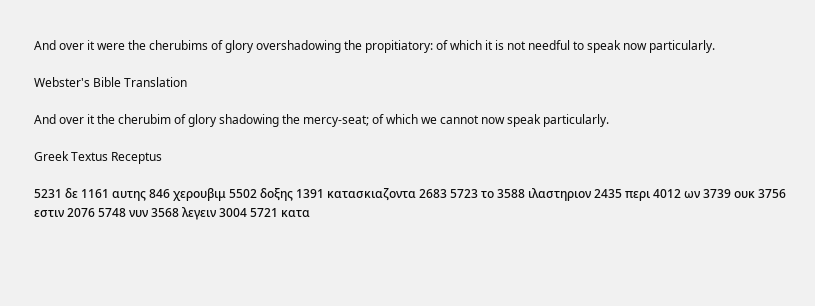And over it were the cherubims of glory overshadowing the propitiatory: of which it is not needful to speak now particularly.

Webster's Bible Translation

And over it the cherubim of glory shadowing the mercy-seat; of which we cannot now speak particularly.

Greek Textus Receptus

5231 δε 1161 αυτης 846 χερουβιμ 5502 δοξης 1391 κατασκιαζοντα 2683 5723 το 3588 ιλαστηριον 2435 περι 4012 ων 3739 ουκ 3756 εστιν 2076 5748 νυν 3568 λεγειν 3004 5721 κατα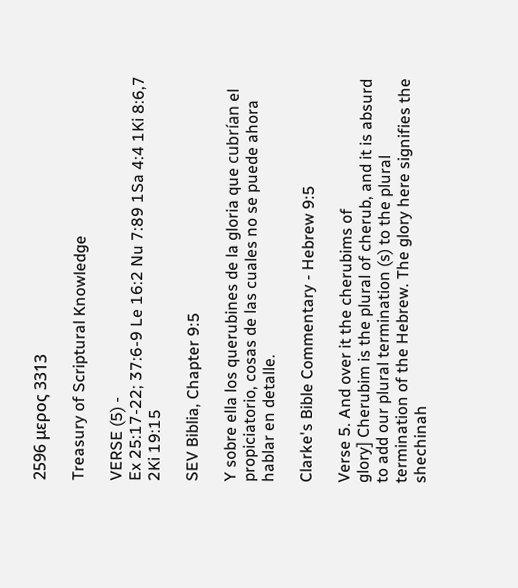2596 μερος 3313

Treasury of Scriptural Knowledge

VERSE (5) -
Ex 25:17-22; 37:6-9 Le 16:2 Nu 7:89 1Sa 4:4 1Ki 8:6,7 2Ki 19:15

SEV Biblia, Chapter 9:5

Y sobre ella los querubines de la gloria que cubrían el propiciatorio, cosas de las cuales no se puede ahora hablar en detalle.

Clarke's Bible Commentary - Hebrew 9:5

Verse 5. And over it the cherubims of
glory] Cherubim is the plural of cherub, and it is absurd to add our plural termination (s) to the plural termination of the Hebrew. The glory here signifies the shechinah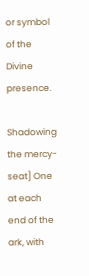or symbol of the Divine presence.

Shadowing the mercy-seat] One at each end of the ark, with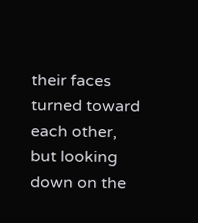their faces turned toward each other, but looking down on the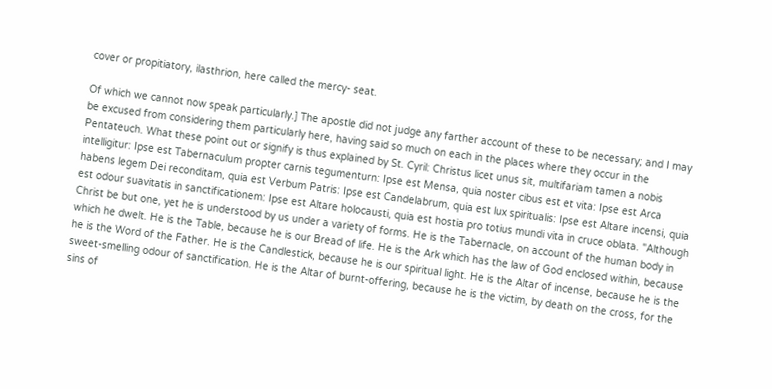cover or propitiatory, ilasthrion, here called the mercy- seat.

Of which we cannot now speak particularly.] The apostle did not judge any farther account of these to be necessary; and I may be excused from considering them particularly here, having said so much on each in the places where they occur in the Pentateuch. What these point out or signify is thus explained by St. Cyril: Christus licet unus sit, multifariam tamen a nobis intelligitur: Ipse est Tabernaculum propter carnis tegumenturn: Ipse est Mensa, quia noster cibus est et vita: Ipse est Arca habens legem Dei reconditam, quia est Verbum Patris: Ipse est Candelabrum, quia est lux spiritualis: Ipse est Altare incensi, quia est odour suavitatis in sanctificationem: Ipse est Altare holocausti, quia est hostia pro totius mundi vita in cruce oblata. "Although Christ be but one, yet he is understood by us under a variety of forms. He is the Tabernacle, on account of the human body in which he dwelt. He is the Table, because he is our Bread of life. He is the Ark which has the law of God enclosed within, because he is the Word of the Father. He is the Candlestick, because he is our spiritual light. He is the Altar of incense, because he is the sweet-smelling odour of sanctification. He is the Altar of burnt-offering, because he is the victim, by death on the cross, for the sins of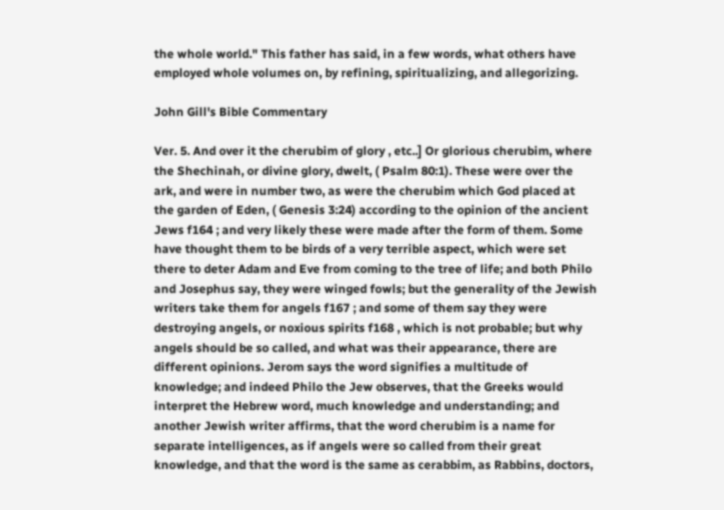the whole world." This father has said, in a few words, what others have employed whole volumes on, by refining, spiritualizing, and allegorizing.

John Gill's Bible Commentary

Ver. 5. And over it the cherubim of glory , etc..] Or glorious cherubim, where the Shechinah, or divine glory, dwelt, ( Psalm 80:1). These were over the ark, and were in number two, as were the cherubim which God placed at the garden of Eden, ( Genesis 3:24) according to the opinion of the ancient Jews f164 ; and very likely these were made after the form of them. Some have thought them to be birds of a very terrible aspect, which were set there to deter Adam and Eve from coming to the tree of life; and both Philo and Josephus say, they were winged fowls; but the generality of the Jewish writers take them for angels f167 ; and some of them say they were destroying angels, or noxious spirits f168 , which is not probable; but why angels should be so called, and what was their appearance, there are different opinions. Jerom says the word signifies a multitude of knowledge; and indeed Philo the Jew observes, that the Greeks would interpret the Hebrew word, much knowledge and understanding; and another Jewish writer affirms, that the word cherubim is a name for separate intelligences, as if angels were so called from their great knowledge, and that the word is the same as cerabbim, as Rabbins, doctors,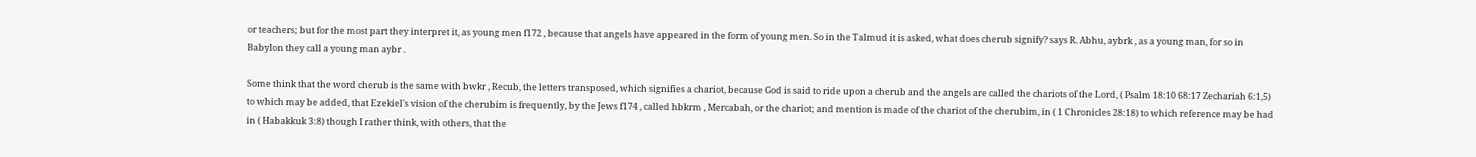or teachers; but for the most part they interpret it, as young men f172 , because that angels have appeared in the form of young men. So in the Talmud it is asked, what does cherub signify? says R. Abhu, aybrk , as a young man, for so in Babylon they call a young man aybr .

Some think that the word cherub is the same with bwkr , Recub, the letters transposed, which signifies a chariot, because God is said to ride upon a cherub and the angels are called the chariots of the Lord, ( Psalm 18:10 68:17 Zechariah 6:1,5) to which may be added, that Ezekiel's vision of the cherubim is frequently, by the Jews f174 , called hbkrm , Mercabah, or the chariot; and mention is made of the chariot of the cherubim, in ( 1 Chronicles 28:18) to which reference may be had in ( Habakkuk 3:8) though I rather think, with others, that the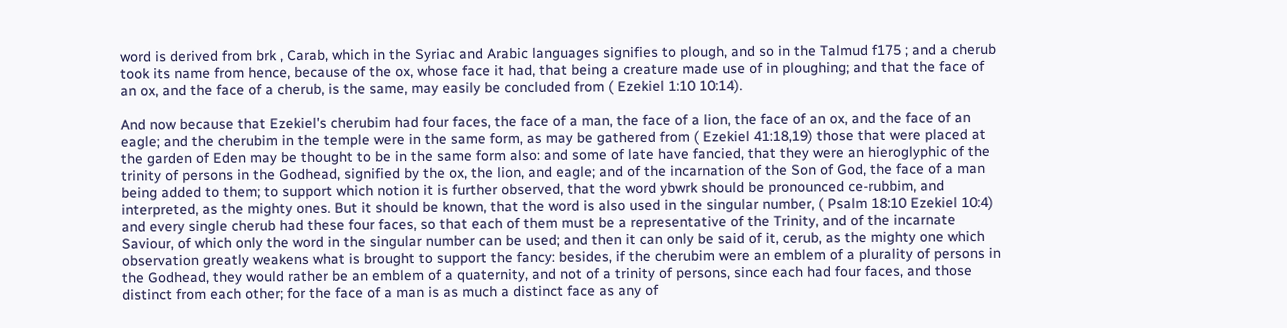word is derived from brk , Carab, which in the Syriac and Arabic languages signifies to plough, and so in the Talmud f175 ; and a cherub took its name from hence, because of the ox, whose face it had, that being a creature made use of in ploughing; and that the face of an ox, and the face of a cherub, is the same, may easily be concluded from ( Ezekiel 1:10 10:14).

And now because that Ezekiel's cherubim had four faces, the face of a man, the face of a lion, the face of an ox, and the face of an eagle; and the cherubim in the temple were in the same form, as may be gathered from ( Ezekiel 41:18,19) those that were placed at the garden of Eden may be thought to be in the same form also: and some of late have fancied, that they were an hieroglyphic of the trinity of persons in the Godhead, signified by the ox, the lion, and eagle; and of the incarnation of the Son of God, the face of a man being added to them; to support which notion it is further observed, that the word ybwrk should be pronounced ce-rubbim, and interpreted, as the mighty ones. But it should be known, that the word is also used in the singular number, ( Psalm 18:10 Ezekiel 10:4) and every single cherub had these four faces, so that each of them must be a representative of the Trinity, and of the incarnate Saviour, of which only the word in the singular number can be used; and then it can only be said of it, cerub, as the mighty one which observation greatly weakens what is brought to support the fancy: besides, if the cherubim were an emblem of a plurality of persons in the Godhead, they would rather be an emblem of a quaternity, and not of a trinity of persons, since each had four faces, and those distinct from each other; for the face of a man is as much a distinct face as any of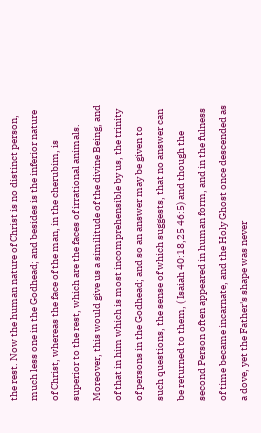the rest. Now the human nature of Christ is no distinct person, much less one in the Godhead; and besides is the inferior nature of Christ, whereas the face of the man, in the cherubim, is superior to the rest, which are the faces of irrational animals. Moreover, this would give us a similitude of the divine Being, and of that in him which is most incomprehensible by us, the trinity of persons in the Godhead; and so an answer may be given to such questions, the sense of which suggests, that no answer can be returned to them, ( Isaiah 40:18,25 46:5) and though the second Person often appeared in human form, and in the fulness of time became incarnate, and the Holy Ghost once descended as a dove, yet the Father's shape was never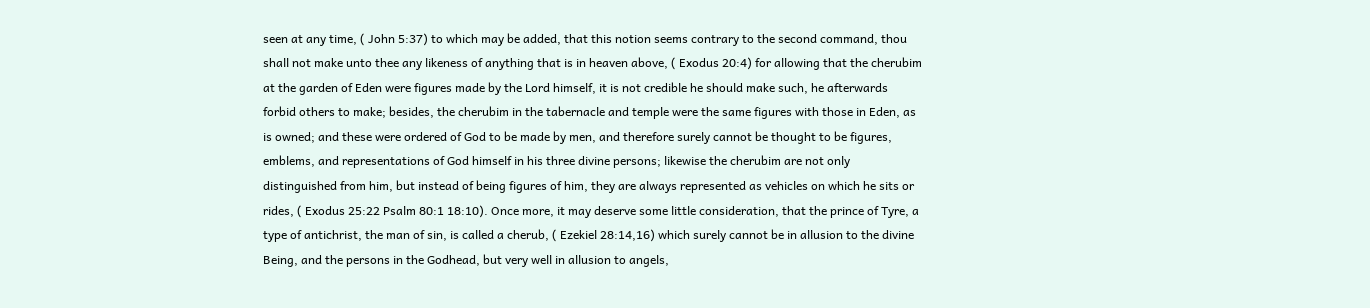seen at any time, ( John 5:37) to which may be added, that this notion seems contrary to the second command, thou shall not make unto thee any likeness of anything that is in heaven above, ( Exodus 20:4) for allowing that the cherubim at the garden of Eden were figures made by the Lord himself, it is not credible he should make such, he afterwards forbid others to make; besides, the cherubim in the tabernacle and temple were the same figures with those in Eden, as is owned; and these were ordered of God to be made by men, and therefore surely cannot be thought to be figures, emblems, and representations of God himself in his three divine persons; likewise the cherubim are not only distinguished from him, but instead of being figures of him, they are always represented as vehicles on which he sits or rides, ( Exodus 25:22 Psalm 80:1 18:10). Once more, it may deserve some little consideration, that the prince of Tyre, a type of antichrist, the man of sin, is called a cherub, ( Ezekiel 28:14,16) which surely cannot be in allusion to the divine Being, and the persons in the Godhead, but very well in allusion to angels,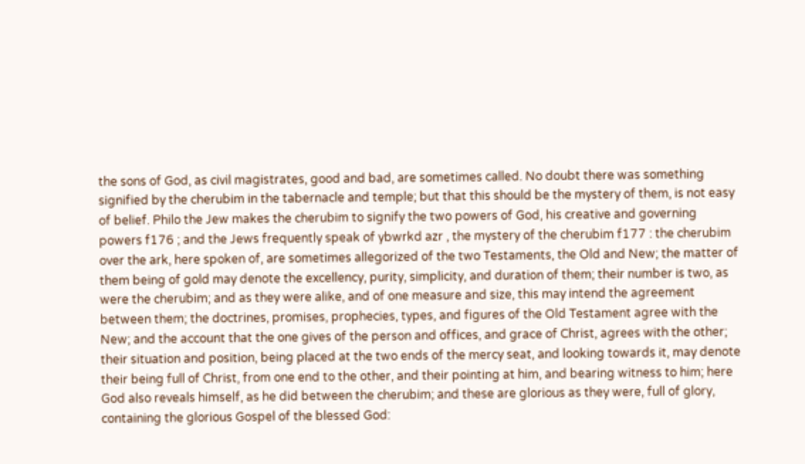the sons of God, as civil magistrates, good and bad, are sometimes called. No doubt there was something signified by the cherubim in the tabernacle and temple; but that this should be the mystery of them, is not easy of belief. Philo the Jew makes the cherubim to signify the two powers of God, his creative and governing powers f176 ; and the Jews frequently speak of ybwrkd azr , the mystery of the cherubim f177 : the cherubim over the ark, here spoken of, are sometimes allegorized of the two Testaments, the Old and New; the matter of them being of gold may denote the excellency, purity, simplicity, and duration of them; their number is two, as were the cherubim; and as they were alike, and of one measure and size, this may intend the agreement between them; the doctrines, promises, prophecies, types, and figures of the Old Testament agree with the New; and the account that the one gives of the person and offices, and grace of Christ, agrees with the other; their situation and position, being placed at the two ends of the mercy seat, and looking towards it, may denote their being full of Christ, from one end to the other, and their pointing at him, and bearing witness to him; here God also reveals himself, as he did between the cherubim; and these are glorious as they were, full of glory, containing the glorious Gospel of the blessed God: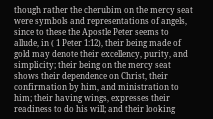though rather the cherubim on the mercy seat were symbols and representations of angels, since to these the Apostle Peter seems to allude, in ( 1 Peter 1:12), their being made of gold may denote their excellency, purity, and simplicity; their being on the mercy seat shows their dependence on Christ, their confirmation by him, and ministration to him; their having wings, expresses their readiness to do his will; and their looking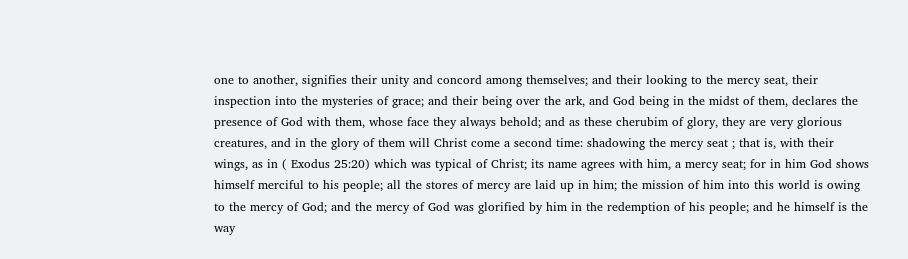one to another, signifies their unity and concord among themselves; and their looking to the mercy seat, their inspection into the mysteries of grace; and their being over the ark, and God being in the midst of them, declares the presence of God with them, whose face they always behold; and as these cherubim of glory, they are very glorious creatures, and in the glory of them will Christ come a second time: shadowing the mercy seat ; that is, with their wings, as in ( Exodus 25:20) which was typical of Christ; its name agrees with him, a mercy seat; for in him God shows himself merciful to his people; all the stores of mercy are laid up in him; the mission of him into this world is owing to the mercy of God; and the mercy of God was glorified by him in the redemption of his people; and he himself is the way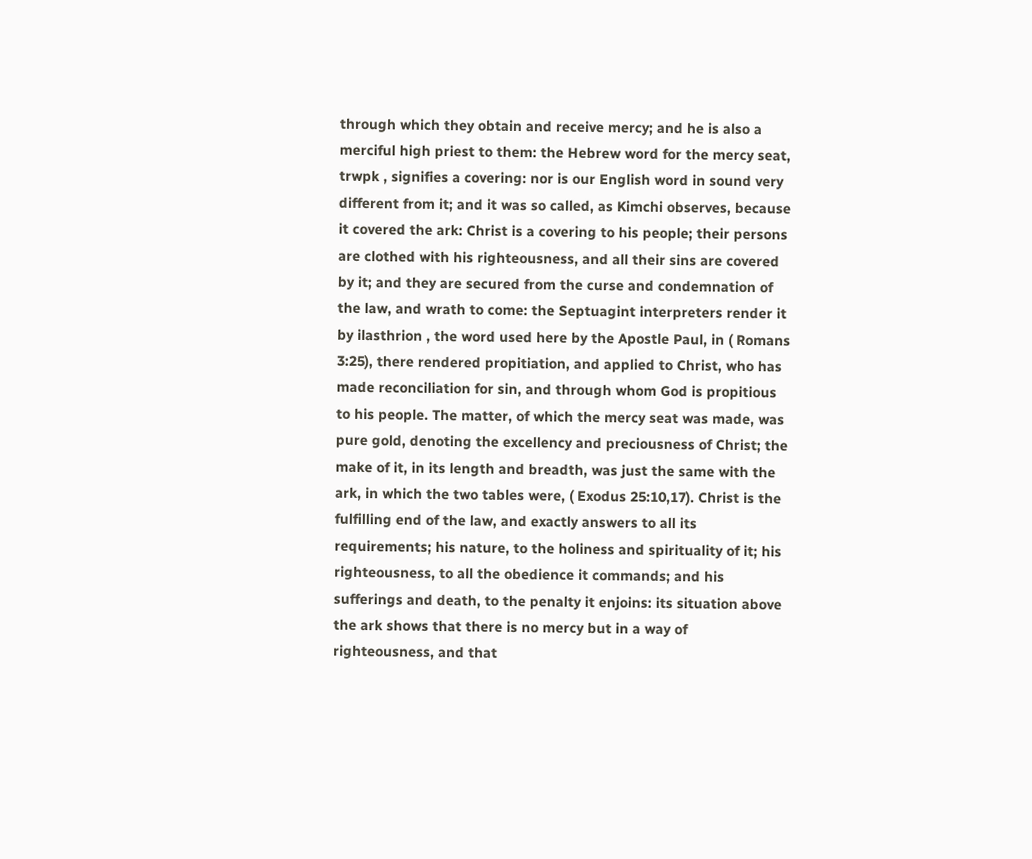through which they obtain and receive mercy; and he is also a merciful high priest to them: the Hebrew word for the mercy seat, trwpk , signifies a covering: nor is our English word in sound very different from it; and it was so called, as Kimchi observes, because it covered the ark: Christ is a covering to his people; their persons are clothed with his righteousness, and all their sins are covered by it; and they are secured from the curse and condemnation of the law, and wrath to come: the Septuagint interpreters render it by ilasthrion , the word used here by the Apostle Paul, in ( Romans 3:25), there rendered propitiation, and applied to Christ, who has made reconciliation for sin, and through whom God is propitious to his people. The matter, of which the mercy seat was made, was pure gold, denoting the excellency and preciousness of Christ; the make of it, in its length and breadth, was just the same with the ark, in which the two tables were, ( Exodus 25:10,17). Christ is the fulfilling end of the law, and exactly answers to all its requirements; his nature, to the holiness and spirituality of it; his righteousness, to all the obedience it commands; and his sufferings and death, to the penalty it enjoins: its situation above the ark shows that there is no mercy but in a way of righteousness, and that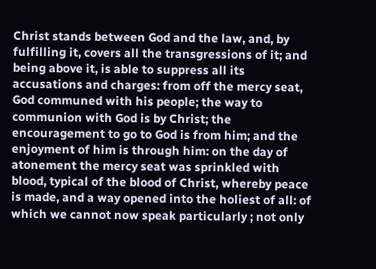Christ stands between God and the law, and, by fulfilling it, covers all the transgressions of it; and being above it, is able to suppress all its accusations and charges: from off the mercy seat, God communed with his people; the way to communion with God is by Christ; the encouragement to go to God is from him; and the enjoyment of him is through him: on the day of atonement the mercy seat was sprinkled with blood, typical of the blood of Christ, whereby peace is made, and a way opened into the holiest of all: of which we cannot now speak particularly ; not only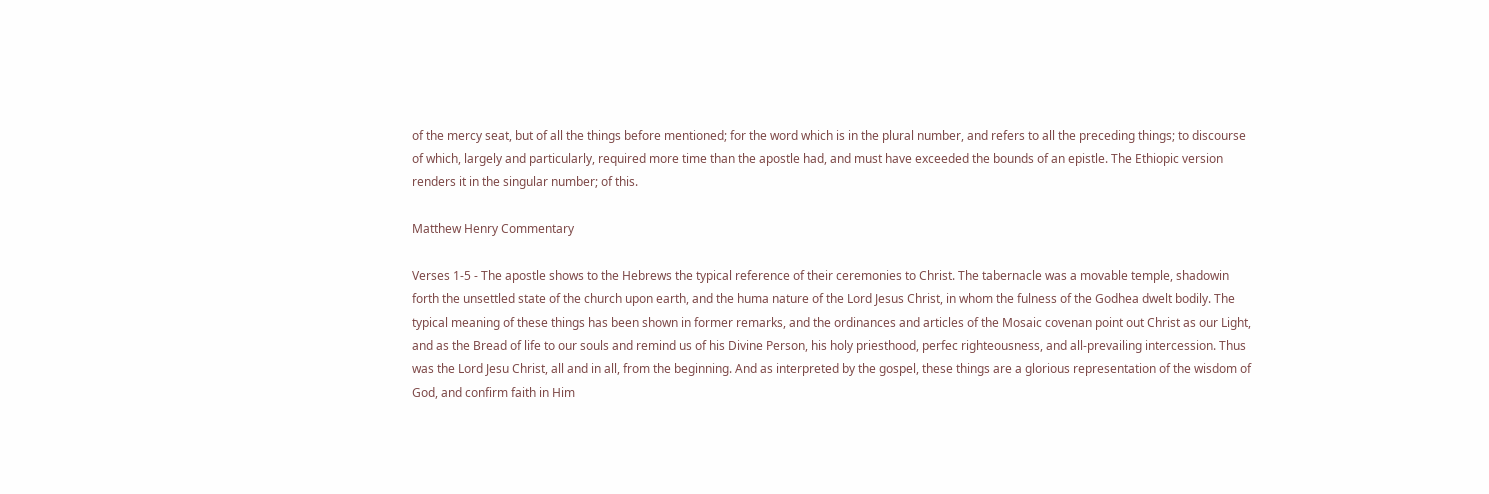of the mercy seat, but of all the things before mentioned; for the word which is in the plural number, and refers to all the preceding things; to discourse of which, largely and particularly, required more time than the apostle had, and must have exceeded the bounds of an epistle. The Ethiopic version renders it in the singular number; of this.

Matthew Henry Commentary

Verses 1-5 - The apostle shows to the Hebrews the typical reference of their ceremonies to Christ. The tabernacle was a movable temple, shadowin forth the unsettled state of the church upon earth, and the huma nature of the Lord Jesus Christ, in whom the fulness of the Godhea dwelt bodily. The typical meaning of these things has been shown in former remarks, and the ordinances and articles of the Mosaic covenan point out Christ as our Light, and as the Bread of life to our souls and remind us of his Divine Person, his holy priesthood, perfec righteousness, and all-prevailing intercession. Thus was the Lord Jesu Christ, all and in all, from the beginning. And as interpreted by the gospel, these things are a glorious representation of the wisdom of God, and confirm faith in Him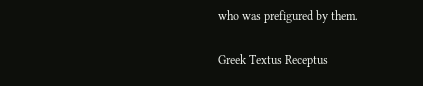who was prefigured by them.

Greek Textus Receptus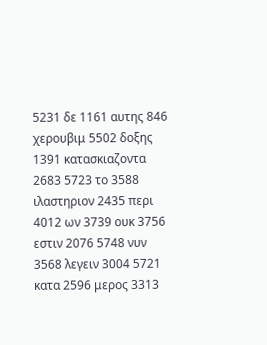5231 δε 1161 αυτης 846 χερουβιμ 5502 δοξης 1391 κατασκιαζοντα 2683 5723 το 3588 ιλαστηριον 2435 περι 4012 ων 3739 ουκ 3756 εστιν 2076 5748 νυν 3568 λεγειν 3004 5721 κατα 2596 μερος 3313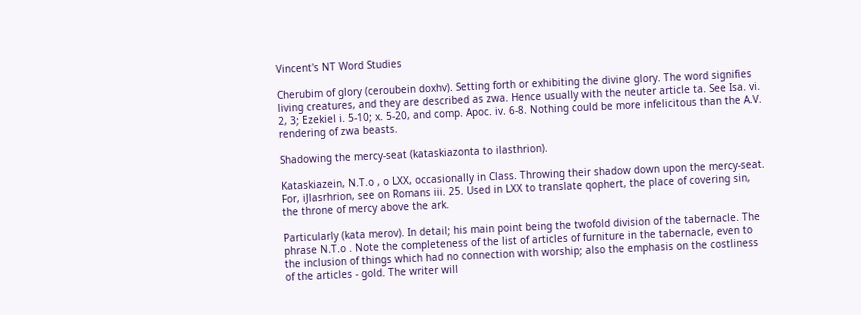Vincent's NT Word Studies

Cherubim of glory (ceroubein doxhv). Setting forth or exhibiting the divine glory. The word signifies living creatures, and they are described as zwa. Hence usually with the neuter article ta. See Isa. vi. 2, 3; Ezekiel i. 5-10; x. 5-20, and comp. Apoc. iv. 6-8. Nothing could be more infelicitous than the A.V. rendering of zwa beasts.

Shadowing the mercy-seat (kataskiazonta to ilasthrion).

Kataskiazein, N.T.o , o LXX, occasionally in Class. Throwing their shadow down upon the mercy-seat. For, iJlasrhrion, see on Romans iii. 25. Used in LXX to translate qophert, the place of covering sin, the throne of mercy above the ark.

Particularly (kata merov). In detail; his main point being the twofold division of the tabernacle. The phrase N.T.o . Note the completeness of the list of articles of furniture in the tabernacle, even to the inclusion of things which had no connection with worship; also the emphasis on the costliness of the articles - gold. The writer will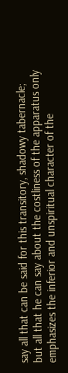say all that can be said for this transitory, shadowy tabernacle; but all that he can say about the costliness of the apparatus only emphasizes the inferior and unspiritual character of the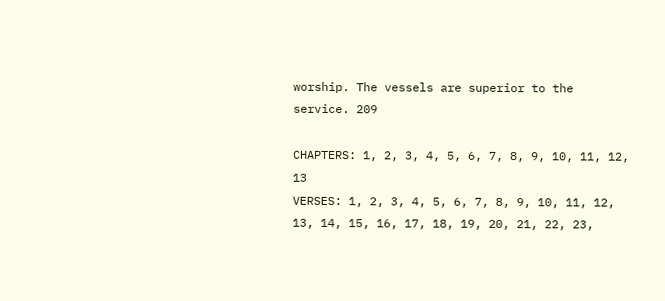worship. The vessels are superior to the service. 209

CHAPTERS: 1, 2, 3, 4, 5, 6, 7, 8, 9, 10, 11, 12, 13
VERSES: 1, 2, 3, 4, 5, 6, 7, 8, 9, 10, 11, 12, 13, 14, 15, 16, 17, 18, 19, 20, 21, 22, 23,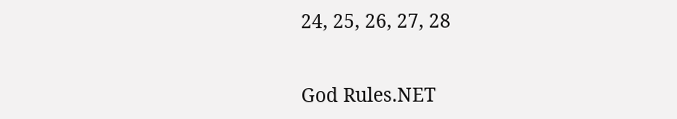24, 25, 26, 27, 28


God Rules.NET